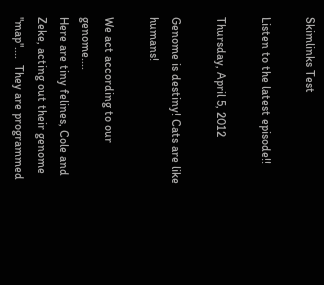Skimlinks Test

Listen to the latest episode!!

Thursday, April 5, 2012

Genome is destiny! Cats are like humans!

We act according to our genome....
Here are tiny felines, Cole and Zeke, acting out their genome "map"....  They are programmed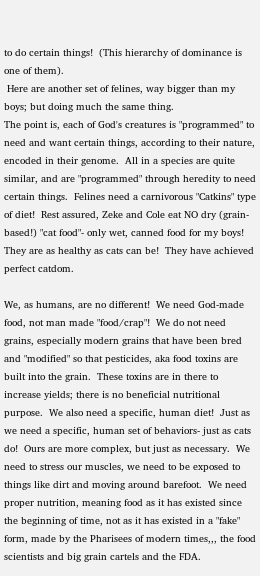to do certain things!  (This hierarchy of dominance is one of them).
 Here are another set of felines, way bigger than my boys; but doing much the same thing.
The point is, each of God's creatures is "programmed" to need and want certain things, according to their nature, encoded in their genome.  All in a species are quite similar, and are "programmed" through heredity to need certain things.  Felines need a carnivorous "Catkins" type of diet!  Rest assured, Zeke and Cole eat NO dry (grain-based!) "cat food"- only wet, canned food for my boys!  They are as healthy as cats can be!  They have achieved perfect catdom.

We, as humans, are no different!  We need God-made food, not man made "food/crap"!  We do not need grains, especially modern grains that have been bred and "modified" so that pesticides, aka food toxins are built into the grain.  These toxins are in there to increase yields; there is no beneficial nutritional purpose.  We also need a specific, human diet!  Just as we need a specific, human set of behaviors- just as cats do!  Ours are more complex, but just as necessary.  We need to stress our muscles, we need to be exposed to things like dirt and moving around barefoot.  We need proper nutrition, meaning food as it has existed since the beginning of time, not as it has existed in a "fake" form, made by the Pharisees of modern times,,, the food scientists and big grain cartels and the FDA.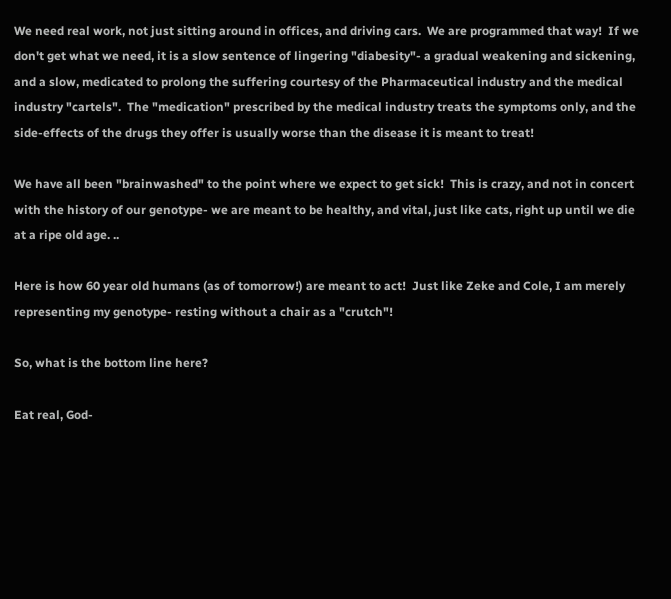We need real work, not just sitting around in offices, and driving cars.  We are programmed that way!  If we don't get what we need, it is a slow sentence of lingering "diabesity"- a gradual weakening and sickening, and a slow, medicated to prolong the suffering courtesy of the Pharmaceutical industry and the medical industry "cartels".  The "medication" prescribed by the medical industry treats the symptoms only, and the side-effects of the drugs they offer is usually worse than the disease it is meant to treat!

We have all been "brainwashed" to the point where we expect to get sick!  This is crazy, and not in concert with the history of our genotype- we are meant to be healthy, and vital, just like cats, right up until we die at a ripe old age. ..

Here is how 60 year old humans (as of tomorrow!) are meant to act!  Just like Zeke and Cole, I am merely representing my genotype- resting without a chair as a "crutch"!

So, what is the bottom line here?

Eat real, God-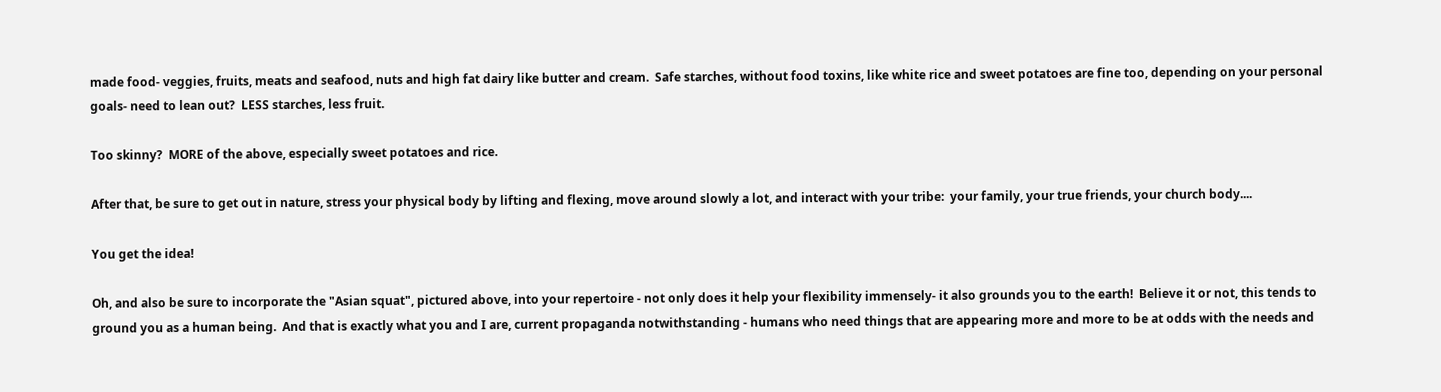made food- veggies, fruits, meats and seafood, nuts and high fat dairy like butter and cream.  Safe starches, without food toxins, like white rice and sweet potatoes are fine too, depending on your personal goals- need to lean out?  LESS starches, less fruit.

Too skinny?  MORE of the above, especially sweet potatoes and rice.

After that, be sure to get out in nature, stress your physical body by lifting and flexing, move around slowly a lot, and interact with your tribe:  your family, your true friends, your church body....

You get the idea!

Oh, and also be sure to incorporate the "Asian squat", pictured above, into your repertoire - not only does it help your flexibility immensely- it also grounds you to the earth!  Believe it or not, this tends to ground you as a human being.  And that is exactly what you and I are, current propaganda notwithstanding - humans who need things that are appearing more and more to be at odds with the needs and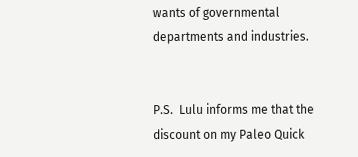wants of governmental departments and industries.


P.S.  Lulu informs me that the discount on my Paleo Quick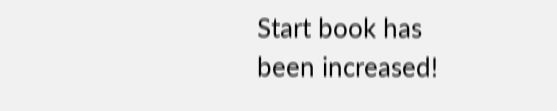Start book has been increased!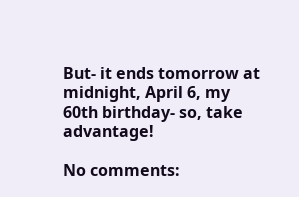But- it ends tomorrow at midnight, April 6, my 60th birthday- so, take advantage!

No comments: